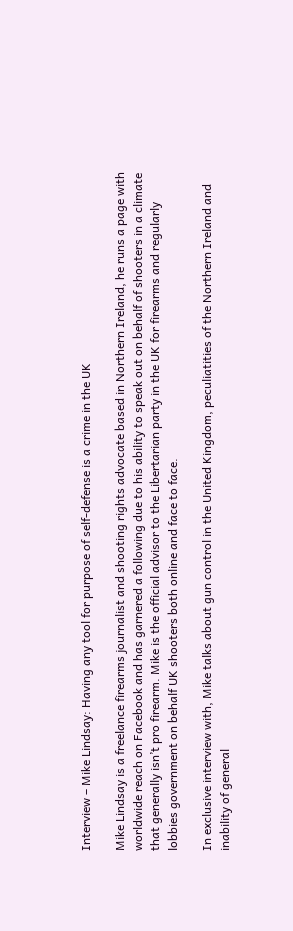Interview – Mike Lindsay: Having any tool for purpose of self-defense is a crime in the UK

Mike Lindsay is a freelance firearms journalist and shooting rights advocate based in Northern Ireland, he runs a page with worldwide reach on Facebook and has garnered a following due to his ability to speak out on behalf of shooters in a climate that generally isn’t pro firearm. Mike is the official advisor to the Libertarian party in the UK for firearms and regularly lobbies government on behalf UK shooters both online and face to face.

In exclusive interview with, Mike talks about gun control in the United Kingdom, peculiatities of the Northern Ireland and inability of general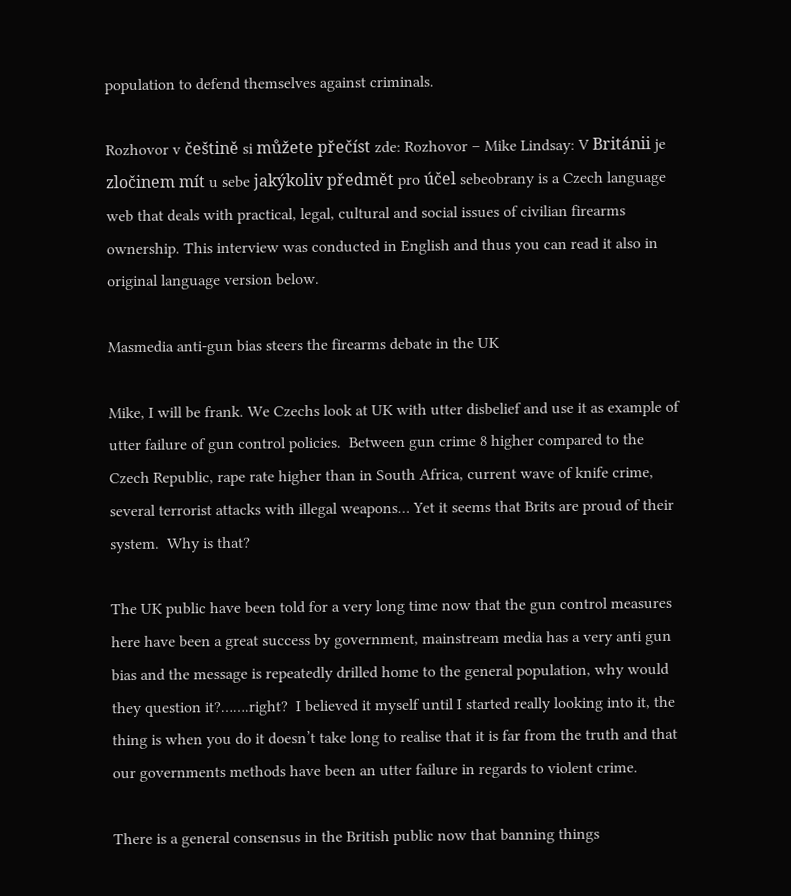population to defend themselves against criminals.

Rozhovor v češtině si můžete přečíst zde: Rozhovor – Mike Lindsay: V Británii je zločinem mít u sebe jakýkoliv předmět pro účel sebeobrany is a Czech language web that deals with practical, legal, cultural and social issues of civilian firearms ownership. This interview was conducted in English and thus you can read it also in original language version below.

Masmedia anti-gun bias steers the firearms debate in the UK

Mike, I will be frank. We Czechs look at UK with utter disbelief and use it as example of utter failure of gun control policies.  Between gun crime 8 higher compared to the Czech Republic, rape rate higher than in South Africa, current wave of knife crime, several terrorist attacks with illegal weapons… Yet it seems that Brits are proud of their system.  Why is that?

The UK public have been told for a very long time now that the gun control measures here have been a great success by government, mainstream media has a very anti gun bias and the message is repeatedly drilled home to the general population, why would they question it?…….right?  I believed it myself until I started really looking into it, the thing is when you do it doesn’t take long to realise that it is far from the truth and that our governments methods have been an utter failure in regards to violent crime.

There is a general consensus in the British public now that banning things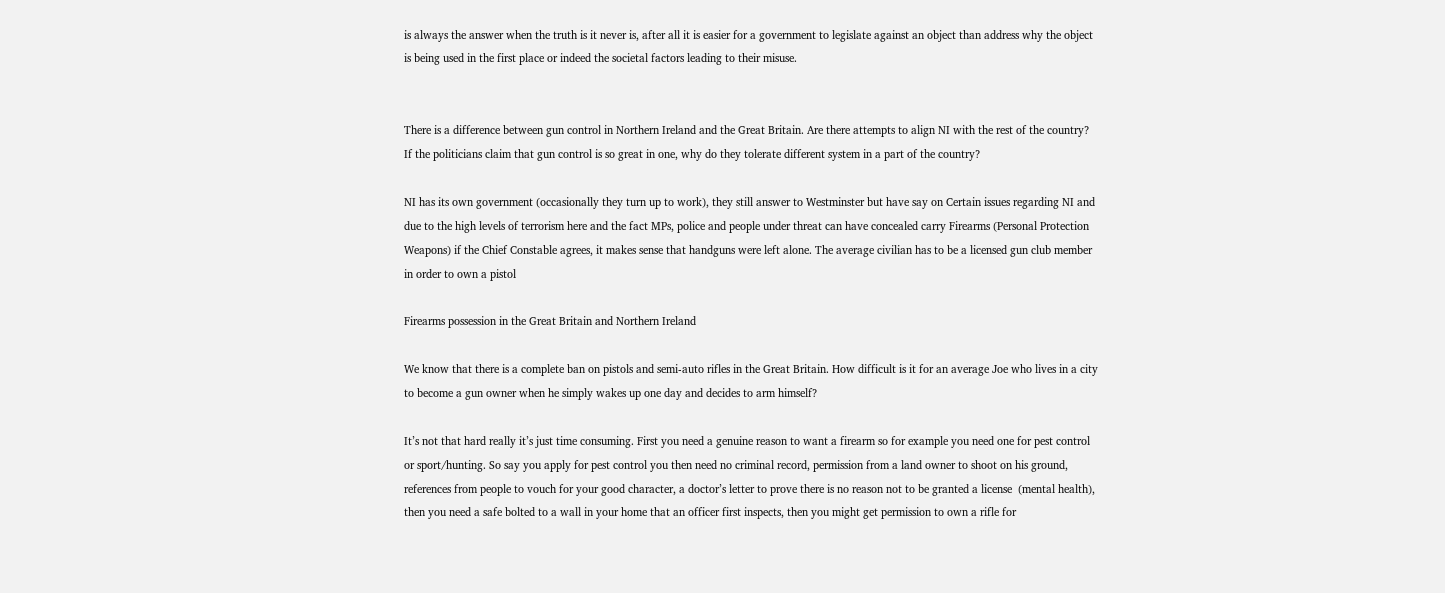is always the answer when the truth is it never is, after all it is easier for a government to legislate against an object than address why the object is being used in the first place or indeed the societal factors leading to their misuse.


There is a difference between gun control in Northern Ireland and the Great Britain. Are there attempts to align NI with the rest of the country? If the politicians claim that gun control is so great in one, why do they tolerate different system in a part of the country?

NI has its own government (occasionally they turn up to work), they still answer to Westminster but have say on Certain issues regarding NI and due to the high levels of terrorism here and the fact MPs, police and people under threat can have concealed carry Firearms (Personal Protection Weapons) if the Chief Constable agrees, it makes sense that handguns were left alone. The average civilian has to be a licensed gun club member in order to own a pistol

Firearms possession in the Great Britain and Northern Ireland

We know that there is a complete ban on pistols and semi-auto rifles in the Great Britain. How difficult is it for an average Joe who lives in a city to become a gun owner when he simply wakes up one day and decides to arm himself?

It’s not that hard really it’s just time consuming. First you need a genuine reason to want a firearm so for example you need one for pest control or sport/hunting. So say you apply for pest control you then need no criminal record, permission from a land owner to shoot on his ground, references from people to vouch for your good character, a doctor’s letter to prove there is no reason not to be granted a license  (mental health), then you need a safe bolted to a wall in your home that an officer first inspects, then you might get permission to own a rifle for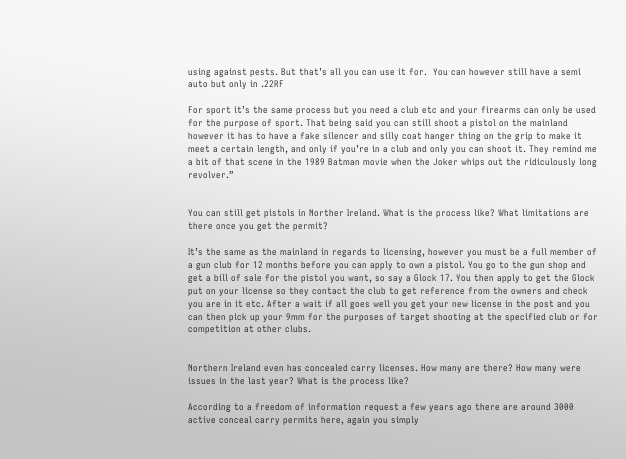using against pests. But that’s all you can use it for.  You can however still have a semi auto but only in .22RF

For sport it’s the same process but you need a club etc and your firearms can only be used for the purpose of sport. That being said you can still shoot a pistol on the mainland however it has to have a fake silencer and silly coat hanger thing on the grip to make it meet a certain length, and only if you’re in a club and only you can shoot it. They remind me a bit of that scene in the 1989 Batman movie when the Joker whips out the ridiculously long revolver.”


You can still get pistols in Norther Ireland. What is the process like? What limitations are there once you get the permit?

It’s the same as the mainland in regards to licensing, however you must be a full member of a gun club for 12 months before you can apply to own a pistol. You go to the gun shop and get a bill of sale for the pistol you want, so say a Glock 17. You then apply to get the Glock put on your license so they contact the club to get reference from the owners and check you are in it etc. After a wait if all goes well you get your new license in the post and you can then pick up your 9mm for the purposes of target shooting at the specified club or for competition at other clubs.


Northern Ireland even has concealed carry licenses. How many are there? How many were issues in the last year? What is the process like?

According to a freedom of information request a few years ago there are around 3000 active conceal carry permits here, again you simply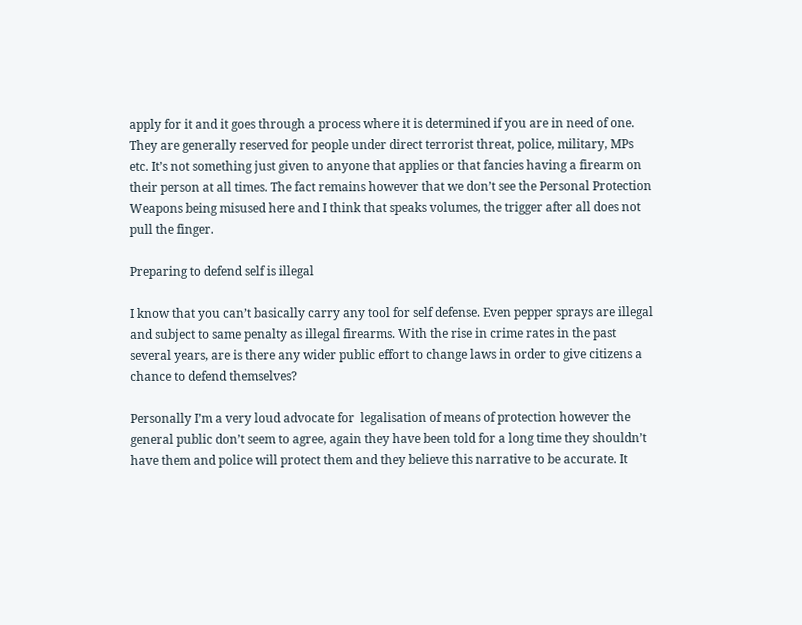apply for it and it goes through a process where it is determined if you are in need of one. They are generally reserved for people under direct terrorist threat, police, military, MPs etc. It’s not something just given to anyone that applies or that fancies having a firearm on their person at all times. The fact remains however that we don’t see the Personal Protection Weapons being misused here and I think that speaks volumes, the trigger after all does not pull the finger.

Preparing to defend self is illegal

I know that you can’t basically carry any tool for self defense. Even pepper sprays are illegal and subject to same penalty as illegal firearms. With the rise in crime rates in the past several years, are is there any wider public effort to change laws in order to give citizens a chance to defend themselves?

Personally I’m a very loud advocate for  legalisation of means of protection however the general public don’t seem to agree, again they have been told for a long time they shouldn’t have them and police will protect them and they believe this narrative to be accurate. It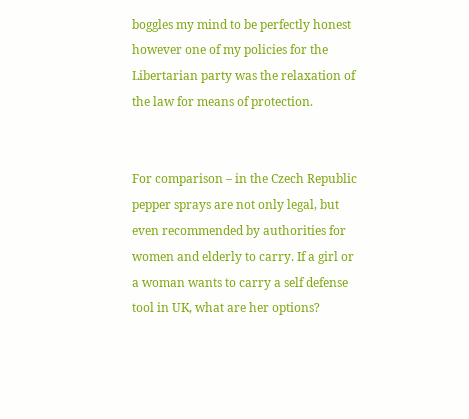boggles my mind to be perfectly honest however one of my policies for the Libertarian party was the relaxation of the law for means of protection.


For comparison – in the Czech Republic pepper sprays are not only legal, but even recommended by authorities for women and elderly to carry. If a girl or a woman wants to carry a self defense tool in UK, what are her options?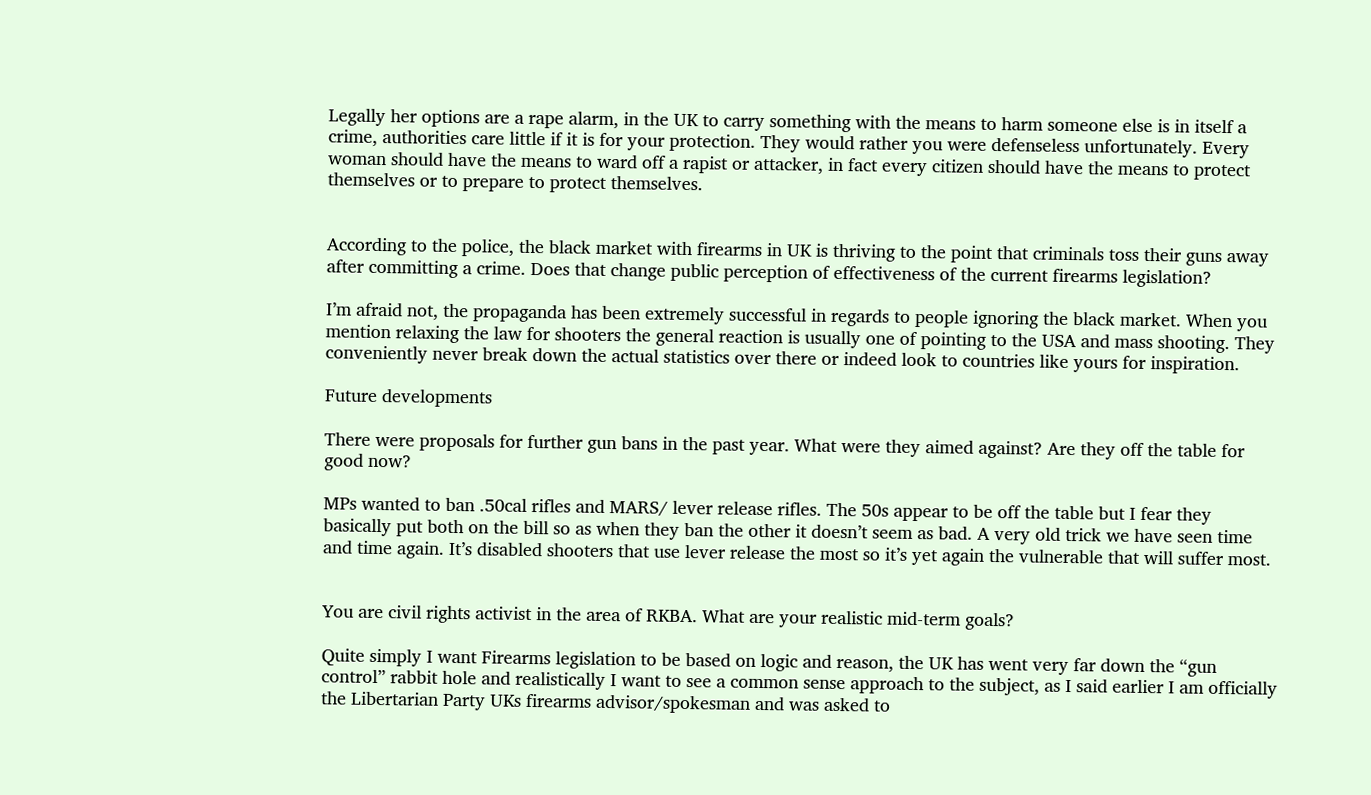Legally her options are a rape alarm, in the UK to carry something with the means to harm someone else is in itself a crime, authorities care little if it is for your protection. They would rather you were defenseless unfortunately. Every woman should have the means to ward off a rapist or attacker, in fact every citizen should have the means to protect themselves or to prepare to protect themselves.


According to the police, the black market with firearms in UK is thriving to the point that criminals toss their guns away after committing a crime. Does that change public perception of effectiveness of the current firearms legislation?

I’m afraid not, the propaganda has been extremely successful in regards to people ignoring the black market. When you mention relaxing the law for shooters the general reaction is usually one of pointing to the USA and mass shooting. They conveniently never break down the actual statistics over there or indeed look to countries like yours for inspiration.

Future developments

There were proposals for further gun bans in the past year. What were they aimed against? Are they off the table for good now?

MPs wanted to ban .50cal rifles and MARS/ lever release rifles. The 50s appear to be off the table but I fear they basically put both on the bill so as when they ban the other it doesn’t seem as bad. A very old trick we have seen time and time again. It’s disabled shooters that use lever release the most so it’s yet again the vulnerable that will suffer most.


You are civil rights activist in the area of RKBA. What are your realistic mid-term goals?

Quite simply I want Firearms legislation to be based on logic and reason, the UK has went very far down the “gun control” rabbit hole and realistically I want to see a common sense approach to the subject, as I said earlier I am officially the Libertarian Party UKs firearms advisor/spokesman and was asked to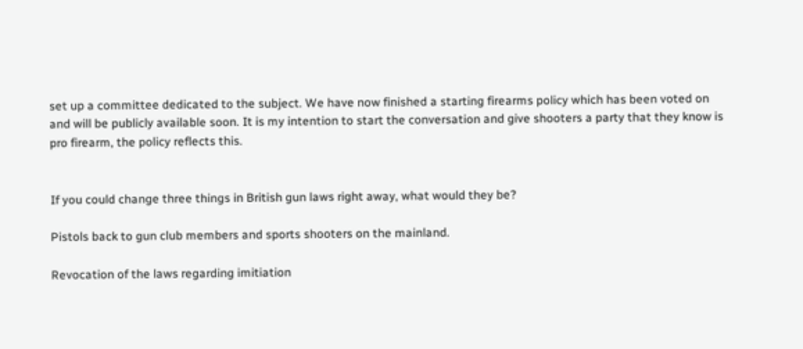set up a committee dedicated to the subject. We have now finished a starting firearms policy which has been voted on and will be publicly available soon. It is my intention to start the conversation and give shooters a party that they know is pro firearm, the policy reflects this.


If you could change three things in British gun laws right away, what would they be?

Pistols back to gun club members and sports shooters on the mainland.

Revocation of the laws regarding imitiation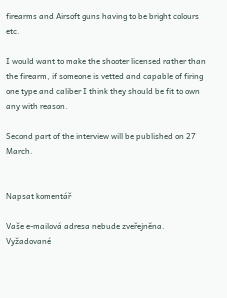firearms and Airsoft guns having to be bright colours etc.

I would want to make the shooter licensed rather than the firearm, if someone is vetted and capable of firing one type and caliber I think they should be fit to own any with reason.

Second part of the interview will be published on 27 March.


Napsat komentář

Vaše e-mailová adresa nebude zveřejněna. Vyžadované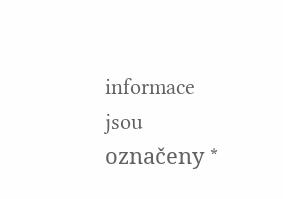informace jsou označeny *